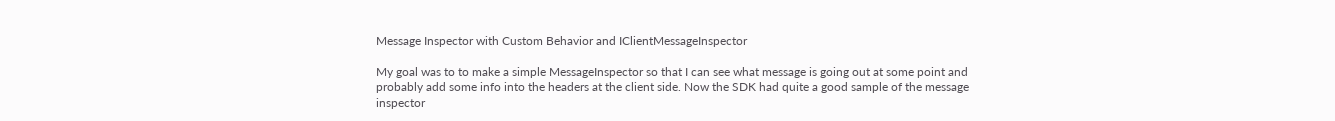Message Inspector with Custom Behavior and IClientMessageInspector

My goal was to to make a simple MessageInspector so that I can see what message is going out at some point and probably add some info into the headers at the client side. Now the SDK had quite a good sample of the message inspector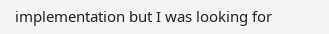implementation but I was looking for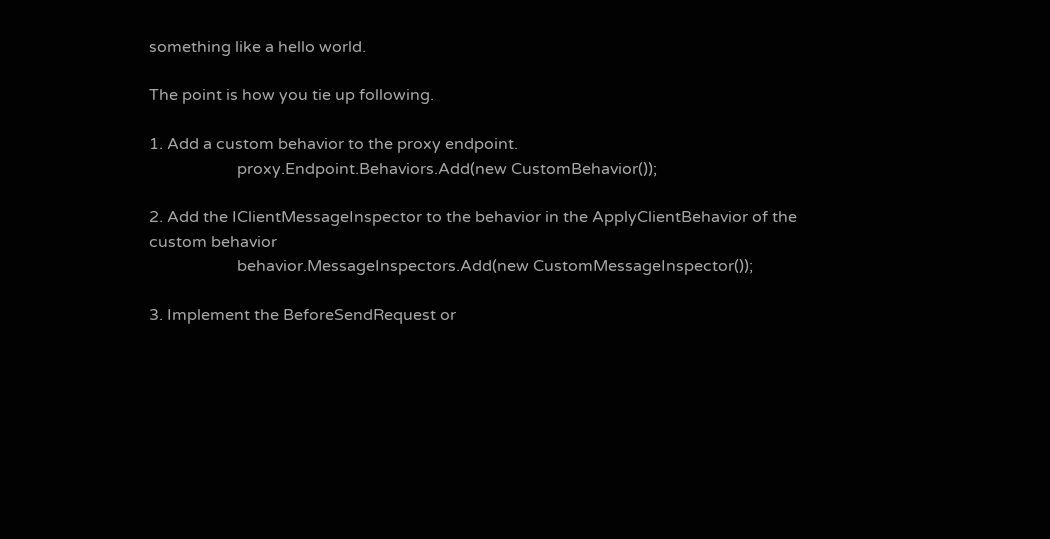something like a hello world.

The point is how you tie up following.

1. Add a custom behavior to the proxy endpoint.
                      proxy.Endpoint.Behaviors.Add(new CustomBehavior());

2. Add the IClientMessageInspector to the behavior in the ApplyClientBehavior of the custom behavior
                      behavior.MessageInspectors.Add(new CustomMessageInspector());

3. Implement the BeforeSendRequest or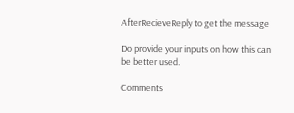AfterRecieveReply to get the message

Do provide your inputs on how this can be better used.

Comments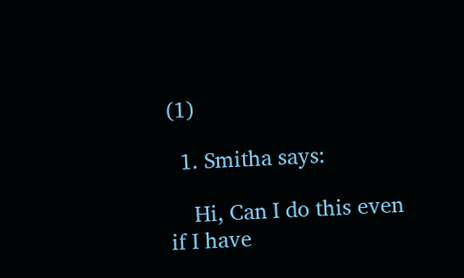(1)

  1. Smitha says:

    Hi, Can I do this even if I have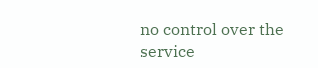no control over the service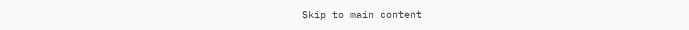Skip to main content